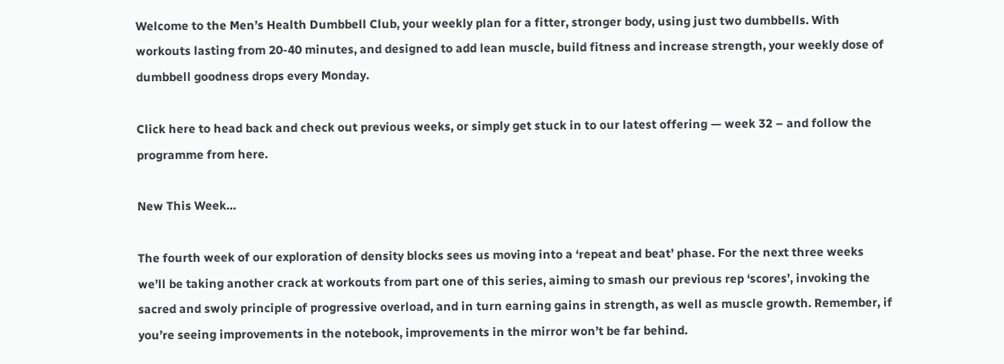Welcome to the Men’s Health Dumbbell Club, your weekly plan for a fitter, stronger body, using just two dumbbells. With workouts lasting from 20-40 minutes, and designed to add lean muscle, build fitness and increase strength, your weekly dose of dumbbell goodness drops every Monday.

Click here to head back and check out previous weeks, or simply get stuck in to our latest offering — week 32 – and follow the programme from here.

New This Week…

The fourth week of our exploration of density blocks sees us moving into a ‘repeat and beat’ phase. For the next three weeks we’ll be taking another crack at workouts from part one of this series, aiming to smash our previous rep ‘scores’, invoking the sacred and swoly principle of progressive overload, and in turn earning gains in strength, as well as muscle growth. Remember, if you’re seeing improvements in the notebook, improvements in the mirror won’t be far behind.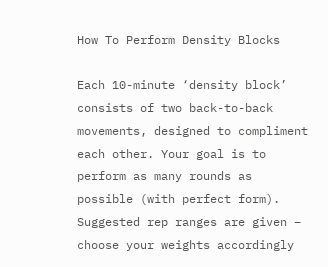How To Perform Density Blocks

Each 10-minute ‘density block’ consists of two back-to-back movements, designed to compliment each other. Your goal is to perform as many rounds as possible (with perfect form). Suggested rep ranges are given – choose your weights accordingly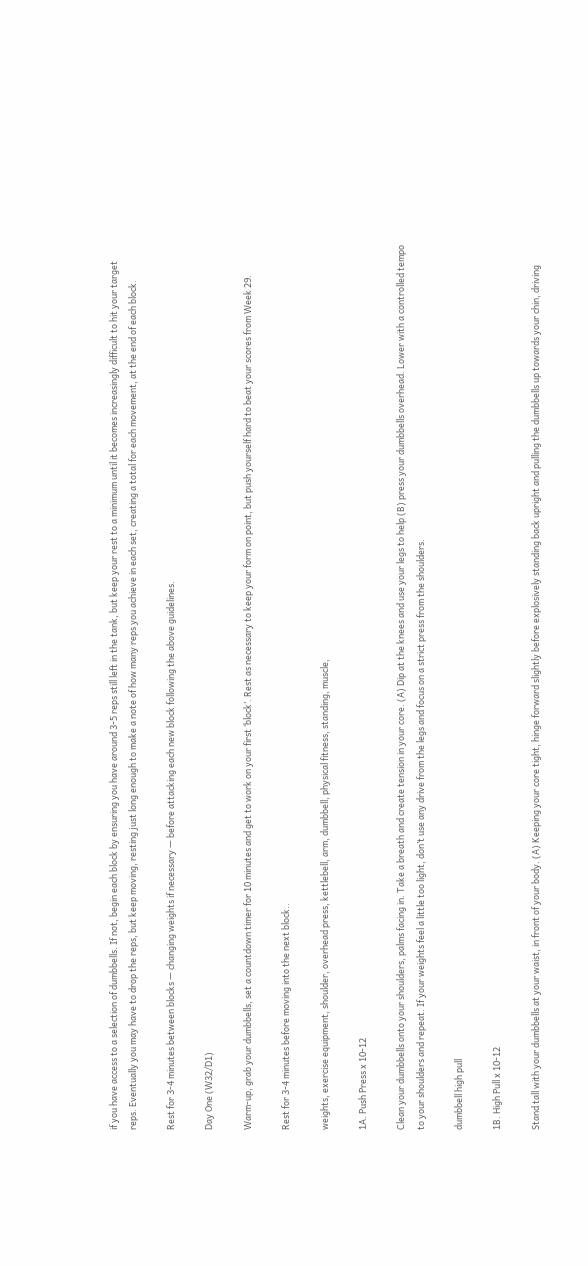if you have access to a selection of dumbbells. If not, begin each block by ensuring you have around 3-5 reps still left in the tank, but keep your rest to a minimum until it becomes increasingly difficult to hit your target reps. Eventually you may have to drop the reps, but keep moving, resting just long enough to make a note of how many reps you achieve in each set, creating a total for each movement, at the end of each block.

Rest for 3-4 minutes between blocks — changing weights if necessary — before attacking each new block following the above guidelines.

Day One (W32/D1)

Warm-up, grab your dumbbells, set a countdown timer for 10 minutes and get to work on your first ‘block’. Rest as necessary to keep your form on point, but push yourself hard to beat your scores from Week 29.

Rest for 3-4 minutes before moving into the next block..

weights, exercise equipment, shoulder, overhead press, kettlebell, arm, dumbbell, physical fitness, standing, muscle,

1A. Push Press x 10-12

Clean your dumbbells onto your shoulders, palms facing in. Take a breath and create tension in your core. (A) Dip at the knees and use your legs to help (B) press your dumbbells overhead. Lower with a controlled tempo to your shoulders and repeat. If your weights feel a little too light, don’t use any drive from the legs and focus on a strict press from the shoulders.

dumbbell high pull

1B. High Pull x 10-12

Stand tall with your dumbbells at your waist, in front of your body. (A) Keeping your core tight, hinge forward slightly before explosively standing back upright and pulling the dumbbells up towards your chin, driving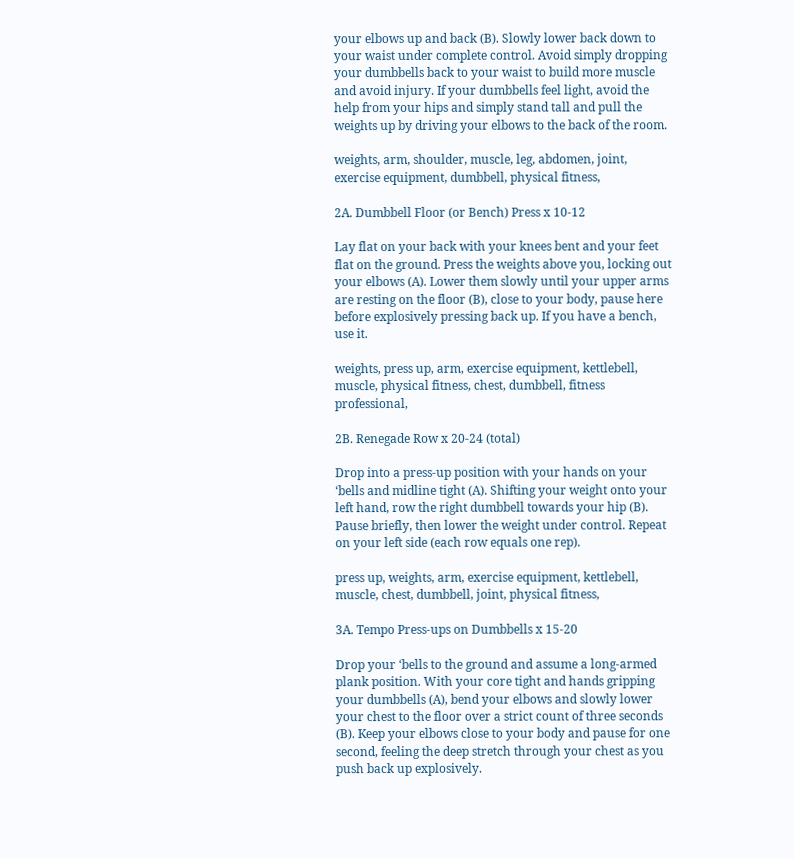your elbows up and back (B). Slowly lower back down to your waist under complete control. Avoid simply dropping your dumbbells back to your waist to build more muscle and avoid injury. If your dumbbells feel light, avoid the help from your hips and simply stand tall and pull the weights up by driving your elbows to the back of the room.

weights, arm, shoulder, muscle, leg, abdomen, joint, exercise equipment, dumbbell, physical fitness,

2A. Dumbbell Floor (or Bench) Press x 10-12

Lay flat on your back with your knees bent and your feet flat on the ground. Press the weights above you, locking out your elbows (A). Lower them slowly until your upper arms are resting on the floor (B), close to your body, pause here before explosively pressing back up. If you have a bench, use it.

weights, press up, arm, exercise equipment, kettlebell, muscle, physical fitness, chest, dumbbell, fitness professional,

2B. Renegade Row x 20-24 (total)

Drop into a press-up position with your hands on your ‘bells and midline tight (A). Shifting your weight onto your left hand, row the right dumbbell towards your hip (B). Pause briefly, then lower the weight under control. Repeat on your left side (each row equals one rep).

press up, weights, arm, exercise equipment, kettlebell, muscle, chest, dumbbell, joint, physical fitness,

3A. Tempo Press-ups on Dumbbells x 15-20

Drop your ‘bells to the ground and assume a long-armed plank position. With your core tight and hands gripping your dumbbells (A), bend your elbows and slowly lower your chest to the floor over a strict count of three seconds (B). Keep your elbows close to your body and pause for one second, feeling the deep stretch through your chest as you push back up explosively.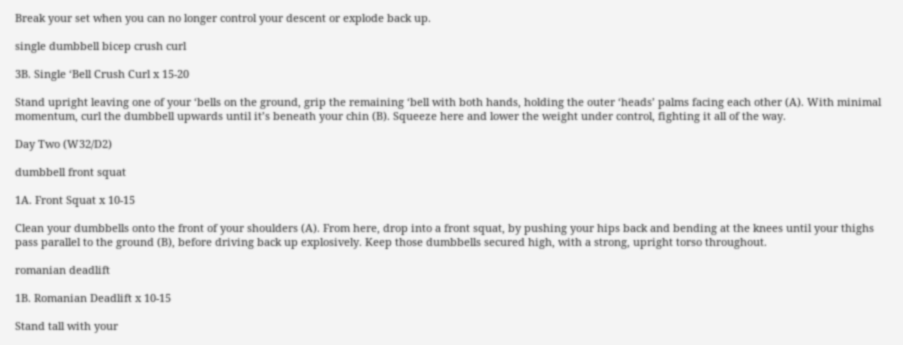Break your set when you can no longer control your descent or explode back up.

single dumbbell bicep crush curl

3B. Single ‘Bell Crush Curl x 15-20

Stand upright leaving one of your ‘bells on the ground, grip the remaining ‘bell with both hands, holding the outer ‘heads’ palms facing each other (A). With minimal momentum, curl the dumbbell upwards until it’s beneath your chin (B). Squeeze here and lower the weight under control, fighting it all of the way.

Day Two (W32/D2)

dumbbell front squat

1A. Front Squat x 10-15

Clean your dumbbells onto the front of your shoulders (A). From here, drop into a front squat, by pushing your hips back and bending at the knees until your thighs pass parallel to the ground (B), before driving back up explosively. Keep those dumbbells secured high, with a strong, upright torso throughout.

romanian deadlift

1B. Romanian Deadlift x 10-15

Stand tall with your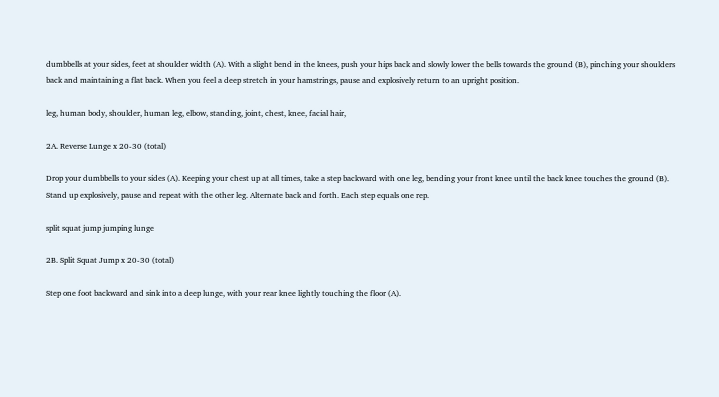dumbbells at your sides, feet at shoulder width (A). With a slight bend in the knees, push your hips back and slowly lower the bells towards the ground (B), pinching your shoulders back and maintaining a flat back. When you feel a deep stretch in your hamstrings, pause and explosively return to an upright position.

leg, human body, shoulder, human leg, elbow, standing, joint, chest, knee, facial hair,

2A. Reverse Lunge x 20-30 (total)

Drop your dumbbells to your sides (A). Keeping your chest up at all times, take a step backward with one leg, bending your front knee until the back knee touches the ground (B). Stand up explosively, pause and repeat with the other leg. Alternate back and forth. Each step equals one rep.

split squat jump jumping lunge

2B. Split Squat Jump x 20-30 (total)

Step one foot backward and sink into a deep lunge, with your rear knee lightly touching the floor (A).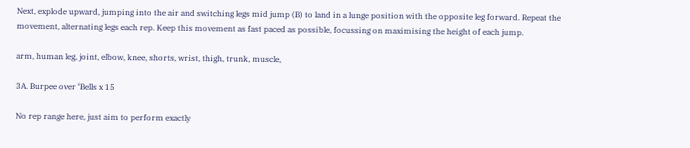Next, explode upward, jumping into the air and switching legs mid jump (B) to land in a lunge position with the opposite leg forward. Repeat the movement, alternating legs each rep. Keep this movement as fast paced as possible, focussing on maximising the height of each jump.

arm, human leg, joint, elbow, knee, shorts, wrist, thigh, trunk, muscle,

3A. Burpee over ‘Bells x 15

No rep range here, just aim to perform exactly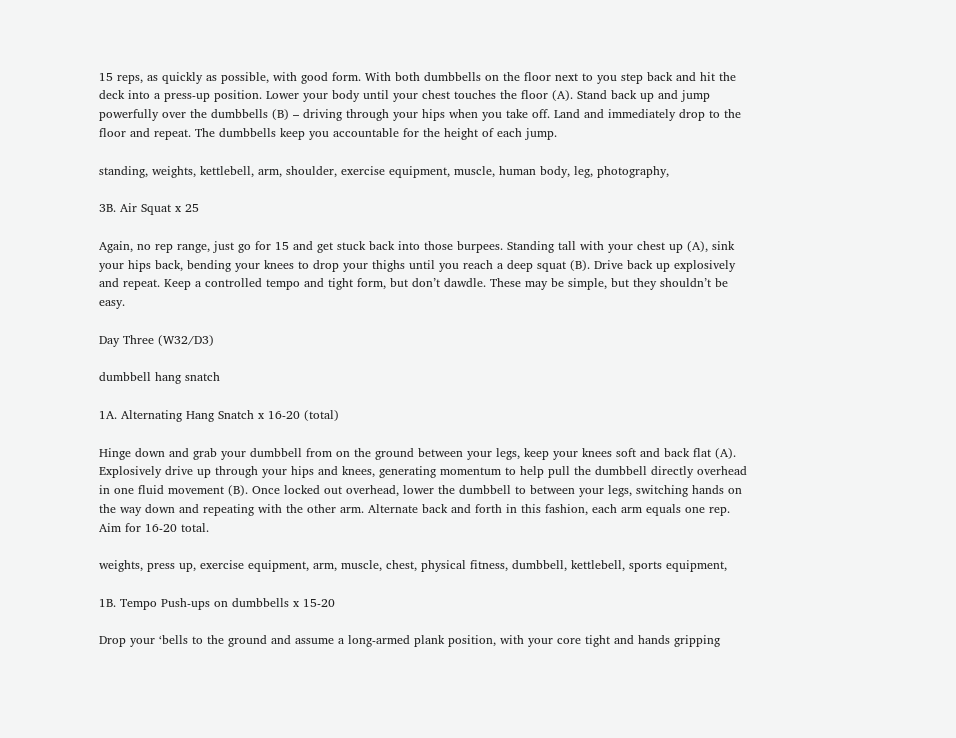15 reps, as quickly as possible, with good form. With both dumbbells on the floor next to you step back and hit the deck into a press-up position. Lower your body until your chest touches the floor (A). Stand back up and jump powerfully over the dumbbells (B) – driving through your hips when you take off. Land and immediately drop to the floor and repeat. The dumbbells keep you accountable for the height of each jump.

standing, weights, kettlebell, arm, shoulder, exercise equipment, muscle, human body, leg, photography,

3B. Air Squat x 25

Again, no rep range, just go for 15 and get stuck back into those burpees. Standing tall with your chest up (A), sink your hips back, bending your knees to drop your thighs until you reach a deep squat (B). Drive back up explosively and repeat. Keep a controlled tempo and tight form, but don’t dawdle. These may be simple, but they shouldn’t be easy.

Day Three (W32/D3)

dumbbell hang snatch

1A. Alternating Hang Snatch x 16-20 (total)

Hinge down and grab your dumbbell from on the ground between your legs, keep your knees soft and back flat (A). Explosively drive up through your hips and knees, generating momentum to help pull the dumbbell directly overhead in one fluid movement (B). Once locked out overhead, lower the dumbbell to between your legs, switching hands on the way down and repeating with the other arm. Alternate back and forth in this fashion, each arm equals one rep. Aim for 16-20 total.

weights, press up, exercise equipment, arm, muscle, chest, physical fitness, dumbbell, kettlebell, sports equipment,

1B. Tempo Push-ups on dumbbells x 15-20

Drop your ‘bells to the ground and assume a long-armed plank position, with your core tight and hands gripping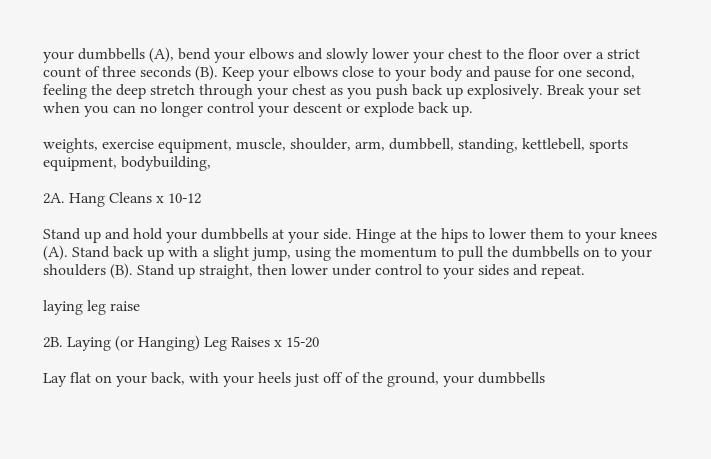your dumbbells (A), bend your elbows and slowly lower your chest to the floor over a strict count of three seconds (B). Keep your elbows close to your body and pause for one second, feeling the deep stretch through your chest as you push back up explosively. Break your set when you can no longer control your descent or explode back up.

weights, exercise equipment, muscle, shoulder, arm, dumbbell, standing, kettlebell, sports equipment, bodybuilding,

2A. Hang Cleans x 10-12

Stand up and hold your dumbbells at your side. Hinge at the hips to lower them to your knees (A). Stand back up with a slight jump, using the momentum to pull the dumbbells on to your shoulders (B). Stand up straight, then lower under control to your sides and repeat.

laying leg raise

2B. Laying (or Hanging) Leg Raises x 15-20

Lay flat on your back, with your heels just off of the ground, your dumbbells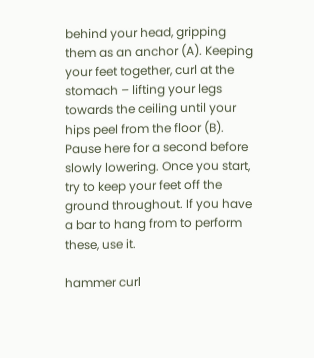behind your head, gripping them as an anchor (A). Keeping your feet together, curl at the stomach – lifting your legs towards the ceiling until your hips peel from the floor (B). Pause here for a second before slowly lowering. Once you start, try to keep your feet off the ground throughout. If you have a bar to hang from to perform these, use it.

hammer curl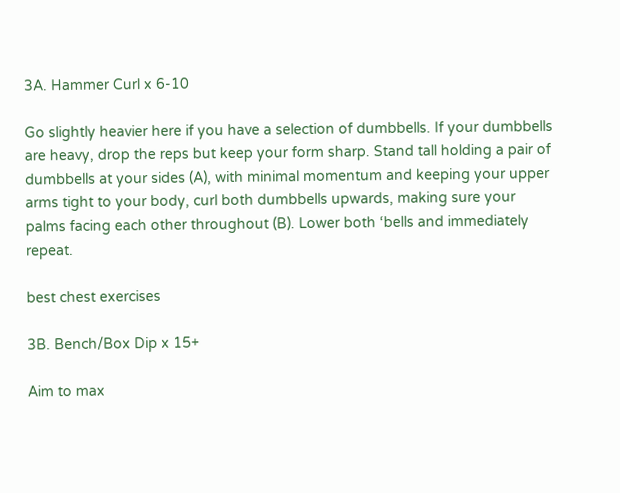3A. Hammer Curl x 6-10

Go slightly heavier here if you have a selection of dumbbells. If your dumbbells are heavy, drop the reps but keep your form sharp. Stand tall holding a pair of dumbbells at your sides (A), with minimal momentum and keeping your upper arms tight to your body, curl both dumbbells upwards, making sure your palms facing each other throughout (B). Lower both ‘bells and immediately repeat.

best chest exercises

3B. Bench/Box Dip x 15+

Aim to max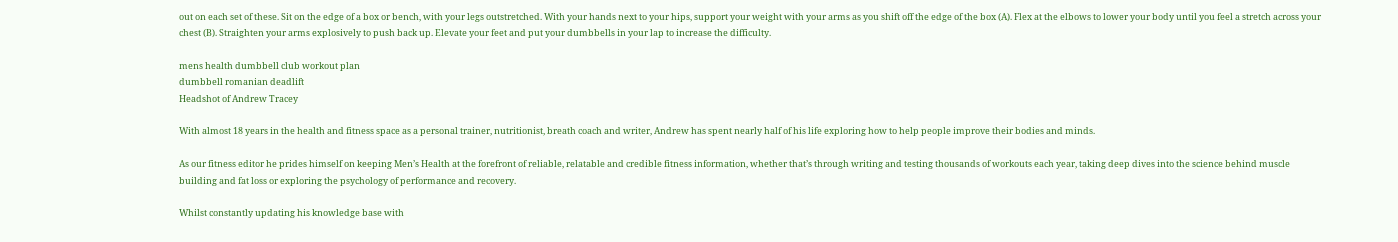out on each set of these. Sit on the edge of a box or bench, with your legs outstretched. With your hands next to your hips, support your weight with your arms as you shift off the edge of the box (A). Flex at the elbows to lower your body until you feel a stretch across your chest (B). Straighten your arms explosively to push back up. Elevate your feet and put your dumbbells in your lap to increase the difficulty.

mens health dumbbell club workout plan
dumbbell romanian deadlift
Headshot of Andrew Tracey

With almost 18 years in the health and fitness space as a personal trainer, nutritionist, breath coach and writer, Andrew has spent nearly half of his life exploring how to help people improve their bodies and minds.

As our fitness editor he prides himself on keeping Men’s Health at the forefront of reliable, relatable and credible fitness information, whether that’s through writing and testing thousands of workouts each year, taking deep dives into the science behind muscle building and fat loss or exploring the psychology of performance and recovery.

Whilst constantly updating his knowledge base with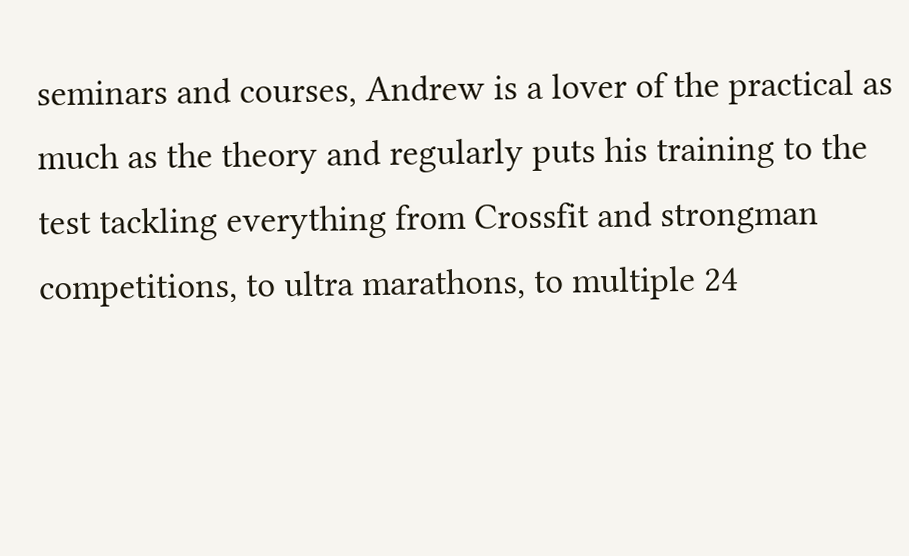seminars and courses, Andrew is a lover of the practical as much as the theory and regularly puts his training to the test tackling everything from Crossfit and strongman competitions, to ultra marathons, to multiple 24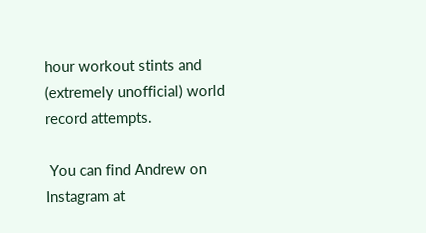hour workout stints and (extremely unofficial) world record attempts.

 You can find Andrew on Instagram at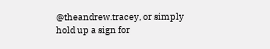@theandrew.tracey, or simply hold up a sign for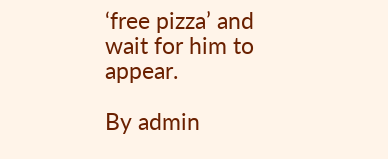‘free pizza’ and wait for him to appear.

By admin